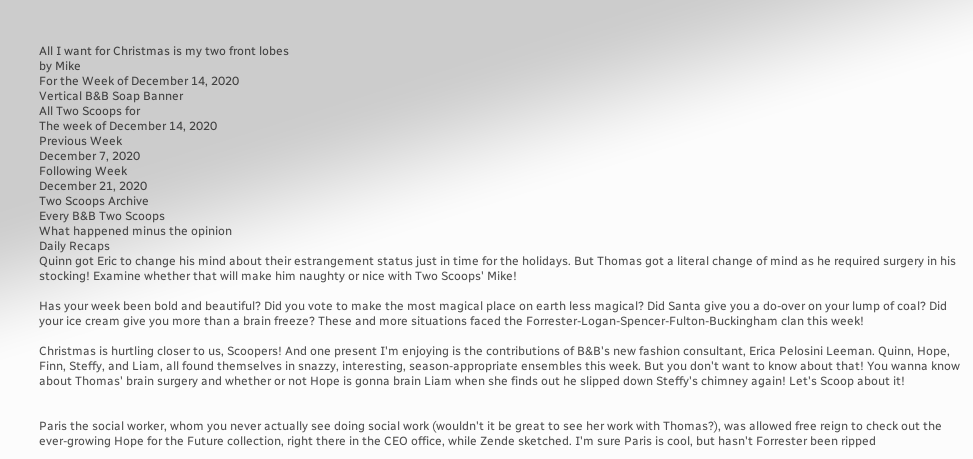All I want for Christmas is my two front lobes
by Mike
For the Week of December 14, 2020
Vertical B&B Soap Banner
All Two Scoops for
The week of December 14, 2020
Previous Week
December 7, 2020
Following Week
December 21, 2020
Two Scoops Archive
Every B&B Two Scoops
What happened minus the opinion
Daily Recaps
Quinn got Eric to change his mind about their estrangement status just in time for the holidays. But Thomas got a literal change of mind as he required surgery in his stocking! Examine whether that will make him naughty or nice with Two Scoops' Mike!

Has your week been bold and beautiful? Did you vote to make the most magical place on earth less magical? Did Santa give you a do-over on your lump of coal? Did your ice cream give you more than a brain freeze? These and more situations faced the Forrester-Logan-Spencer-Fulton-Buckingham clan this week!

Christmas is hurtling closer to us, Scoopers! And one present I'm enjoying is the contributions of B&B's new fashion consultant, Erica Pelosini Leeman. Quinn, Hope, Finn, Steffy, and Liam, all found themselves in snazzy, interesting, season-appropriate ensembles this week. But you don't want to know about that! You wanna know about Thomas' brain surgery and whether or not Hope is gonna brain Liam when she finds out he slipped down Steffy's chimney again! Let's Scoop about it!


Paris the social worker, whom you never actually see doing social work (wouldn't it be great to see her work with Thomas?), was allowed free reign to check out the ever-growing Hope for the Future collection, right there in the CEO office, while Zende sketched. I'm sure Paris is cool, but hasn't Forrester been ripped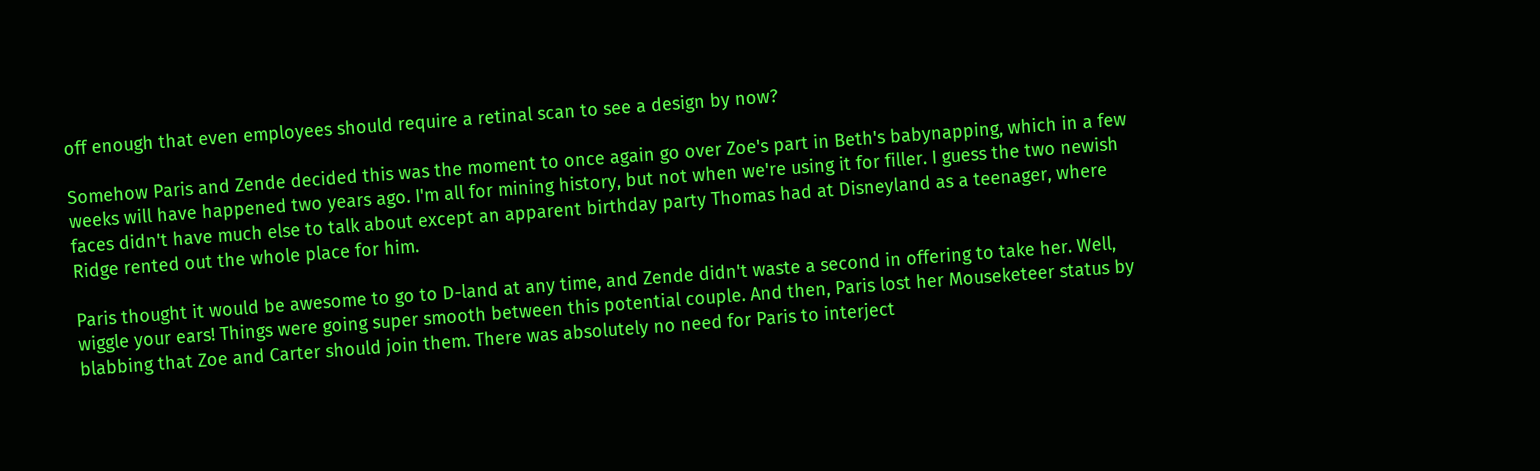off enough that even employees should require a retinal scan to see a design by now?

Somehow Paris and Zende decided this was the moment to once again go over Zoe's part in Beth's babynapping, which in a few weeks will have happened two years ago. I'm all for mining history, but not when we're using it for filler. I guess the two newish faces didn't have much else to talk about except an apparent birthday party Thomas had at Disneyland as a teenager, where Ridge rented out the whole place for him.

Paris thought it would be awesome to go to D-land at any time, and Zende didn't waste a second in offering to take her. Well, wiggle your ears! Things were going super smooth between this potential couple. And then, Paris lost her Mouseketeer status by blabbing that Zoe and Carter should join them. There was absolutely no need for Paris to interject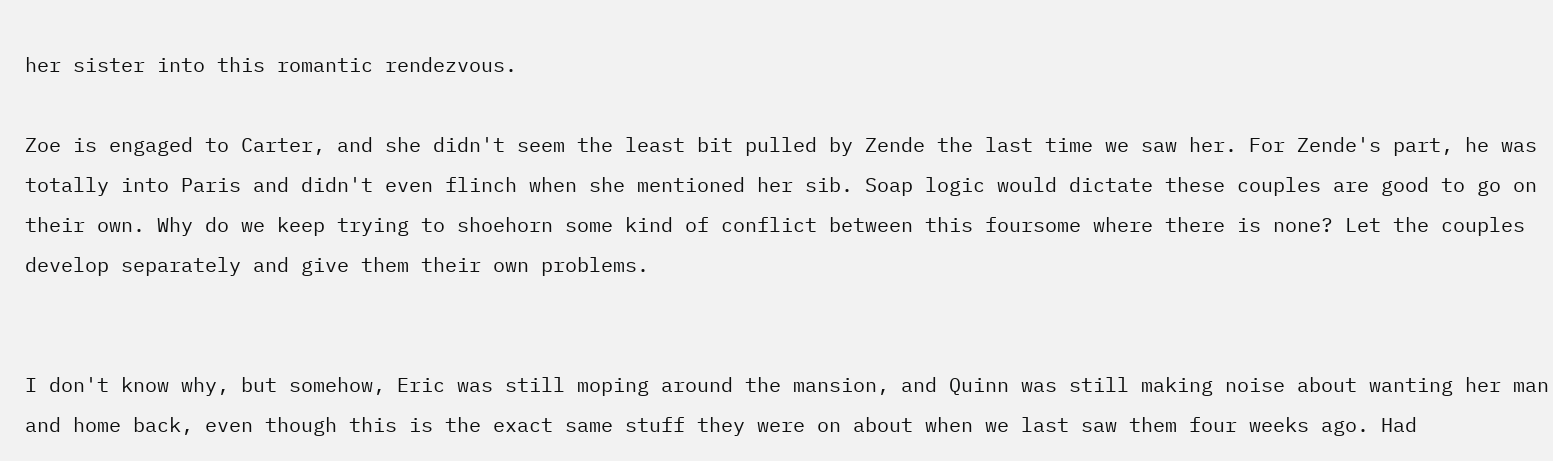her sister into this romantic rendezvous.

Zoe is engaged to Carter, and she didn't seem the least bit pulled by Zende the last time we saw her. For Zende's part, he was totally into Paris and didn't even flinch when she mentioned her sib. Soap logic would dictate these couples are good to go on their own. Why do we keep trying to shoehorn some kind of conflict between this foursome where there is none? Let the couples develop separately and give them their own problems.


I don't know why, but somehow, Eric was still moping around the mansion, and Quinn was still making noise about wanting her man and home back, even though this is the exact same stuff they were on about when we last saw them four weeks ago. Had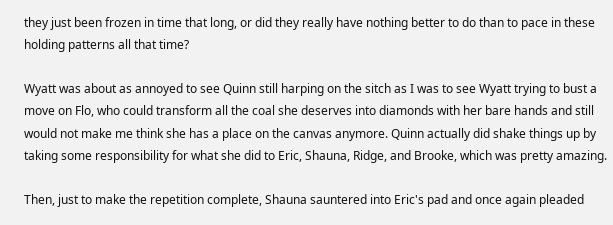they just been frozen in time that long, or did they really have nothing better to do than to pace in these holding patterns all that time?

Wyatt was about as annoyed to see Quinn still harping on the sitch as I was to see Wyatt trying to bust a move on Flo, who could transform all the coal she deserves into diamonds with her bare hands and still would not make me think she has a place on the canvas anymore. Quinn actually did shake things up by taking some responsibility for what she did to Eric, Shauna, Ridge, and Brooke, which was pretty amazing.

Then, just to make the repetition complete, Shauna sauntered into Eric's pad and once again pleaded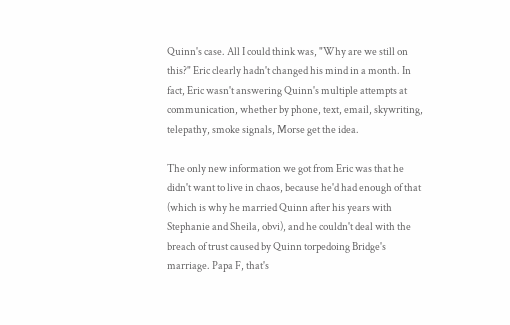Quinn's case. All I could think was, "Why are we still on this?" Eric clearly hadn't changed his mind in a month. In fact, Eric wasn't answering Quinn's multiple attempts at communication, whether by phone, text, email, skywriting, telepathy, smoke signals, Morse get the idea.

The only new information we got from Eric was that he didn't want to live in chaos, because he'd had enough of that (which is why he married Quinn after his years with Stephanie and Sheila, obvi), and he couldn't deal with the breach of trust caused by Quinn torpedoing Bridge's marriage. Papa F, that's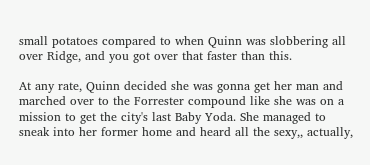small potatoes compared to when Quinn was slobbering all over Ridge, and you got over that faster than this.

At any rate, Quinn decided she was gonna get her man and marched over to the Forrester compound like she was on a mission to get the city's last Baby Yoda. She managed to sneak into her former home and heard all the sexy,, actually,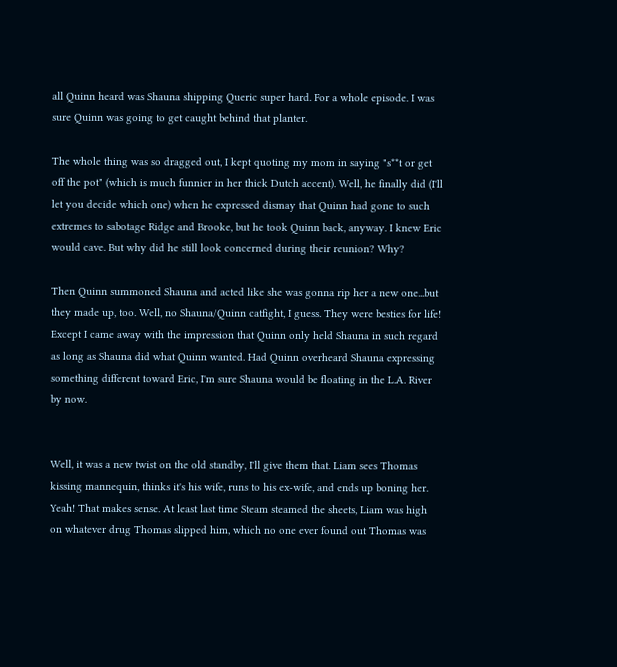all Quinn heard was Shauna shipping Queric super hard. For a whole episode. I was sure Quinn was going to get caught behind that planter.

The whole thing was so dragged out, I kept quoting my mom in saying "s**t or get off the pot" (which is much funnier in her thick Dutch accent). Well, he finally did (I'll let you decide which one) when he expressed dismay that Quinn had gone to such extremes to sabotage Ridge and Brooke, but he took Quinn back, anyway. I knew Eric would cave. But why did he still look concerned during their reunion? Why?

Then Quinn summoned Shauna and acted like she was gonna rip her a new one...but they made up, too. Well, no Shauna/Quinn catfight, I guess. They were besties for life! Except I came away with the impression that Quinn only held Shauna in such regard as long as Shauna did what Quinn wanted. Had Quinn overheard Shauna expressing something different toward Eric, I'm sure Shauna would be floating in the L.A. River by now.


Well, it was a new twist on the old standby, I'll give them that. Liam sees Thomas kissing mannequin, thinks it's his wife, runs to his ex-wife, and ends up boning her. Yeah! That makes sense. At least last time Steam steamed the sheets, Liam was high on whatever drug Thomas slipped him, which no one ever found out Thomas was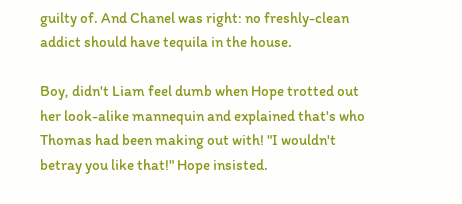guilty of. And Chanel was right: no freshly-clean addict should have tequila in the house.

Boy, didn't Liam feel dumb when Hope trotted out her look-alike mannequin and explained that's who Thomas had been making out with! "I wouldn't betray you like that!" Hope insisted.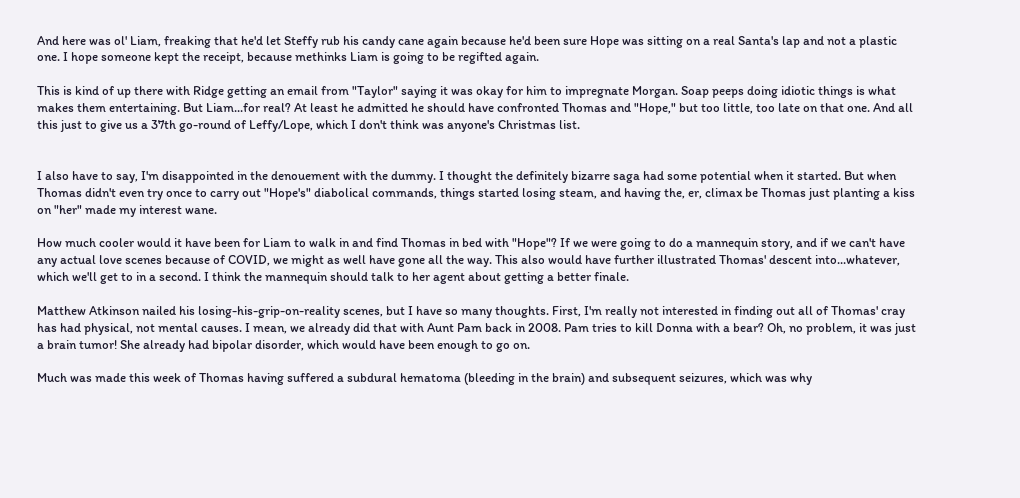And here was ol' Liam, freaking that he'd let Steffy rub his candy cane again because he'd been sure Hope was sitting on a real Santa's lap and not a plastic one. I hope someone kept the receipt, because methinks Liam is going to be regifted again.

This is kind of up there with Ridge getting an email from "Taylor" saying it was okay for him to impregnate Morgan. Soap peeps doing idiotic things is what makes them entertaining. But Liam...for real? At least he admitted he should have confronted Thomas and "Hope," but too little, too late on that one. And all this just to give us a 37th go-round of Leffy/Lope, which I don't think was anyone's Christmas list.


I also have to say, I'm disappointed in the denouement with the dummy. I thought the definitely bizarre saga had some potential when it started. But when Thomas didn't even try once to carry out "Hope's" diabolical commands, things started losing steam, and having the, er, climax be Thomas just planting a kiss on "her" made my interest wane.

How much cooler would it have been for Liam to walk in and find Thomas in bed with "Hope"? If we were going to do a mannequin story, and if we can't have any actual love scenes because of COVID, we might as well have gone all the way. This also would have further illustrated Thomas' descent into...whatever, which we'll get to in a second. I think the mannequin should talk to her agent about getting a better finale.

Matthew Atkinson nailed his losing-his-grip-on-reality scenes, but I have so many thoughts. First, I'm really not interested in finding out all of Thomas' cray has had physical, not mental causes. I mean, we already did that with Aunt Pam back in 2008. Pam tries to kill Donna with a bear? Oh, no problem, it was just a brain tumor! She already had bipolar disorder, which would have been enough to go on.

Much was made this week of Thomas having suffered a subdural hematoma (bleeding in the brain) and subsequent seizures, which was why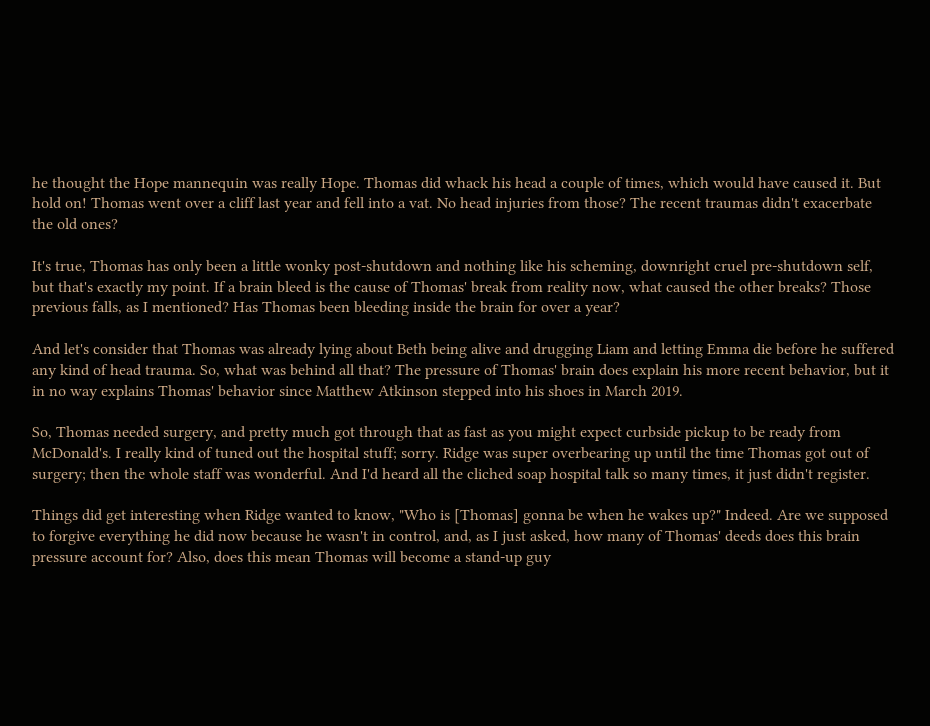he thought the Hope mannequin was really Hope. Thomas did whack his head a couple of times, which would have caused it. But hold on! Thomas went over a cliff last year and fell into a vat. No head injuries from those? The recent traumas didn't exacerbate the old ones?

It's true, Thomas has only been a little wonky post-shutdown and nothing like his scheming, downright cruel pre-shutdown self, but that's exactly my point. If a brain bleed is the cause of Thomas' break from reality now, what caused the other breaks? Those previous falls, as I mentioned? Has Thomas been bleeding inside the brain for over a year?

And let's consider that Thomas was already lying about Beth being alive and drugging Liam and letting Emma die before he suffered any kind of head trauma. So, what was behind all that? The pressure of Thomas' brain does explain his more recent behavior, but it in no way explains Thomas' behavior since Matthew Atkinson stepped into his shoes in March 2019.

So, Thomas needed surgery, and pretty much got through that as fast as you might expect curbside pickup to be ready from McDonald's. I really kind of tuned out the hospital stuff; sorry. Ridge was super overbearing up until the time Thomas got out of surgery; then the whole staff was wonderful. And I'd heard all the cliched soap hospital talk so many times, it just didn't register.

Things did get interesting when Ridge wanted to know, "Who is [Thomas] gonna be when he wakes up?" Indeed. Are we supposed to forgive everything he did now because he wasn't in control, and, as I just asked, how many of Thomas' deeds does this brain pressure account for? Also, does this mean Thomas will become a stand-up guy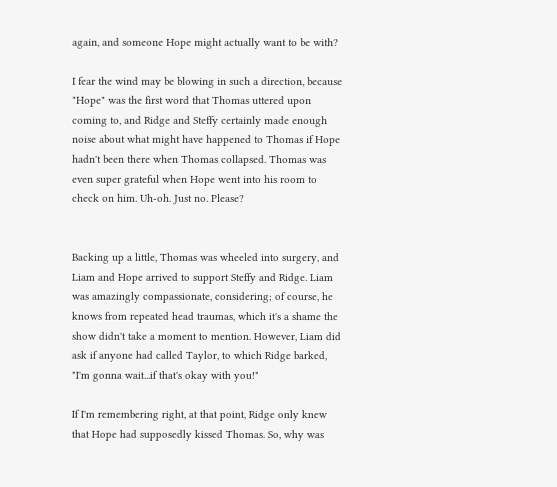again, and someone Hope might actually want to be with?

I fear the wind may be blowing in such a direction, because "Hope" was the first word that Thomas uttered upon coming to, and Ridge and Steffy certainly made enough noise about what might have happened to Thomas if Hope hadn't been there when Thomas collapsed. Thomas was even super grateful when Hope went into his room to check on him. Uh-oh. Just no. Please?


Backing up a little, Thomas was wheeled into surgery, and Liam and Hope arrived to support Steffy and Ridge. Liam was amazingly compassionate, considering; of course, he knows from repeated head traumas, which it's a shame the show didn't take a moment to mention. However, Liam did ask if anyone had called Taylor, to which Ridge barked, "I'm gonna wait...if that's okay with you!"

If I'm remembering right, at that point, Ridge only knew that Hope had supposedly kissed Thomas. So, why was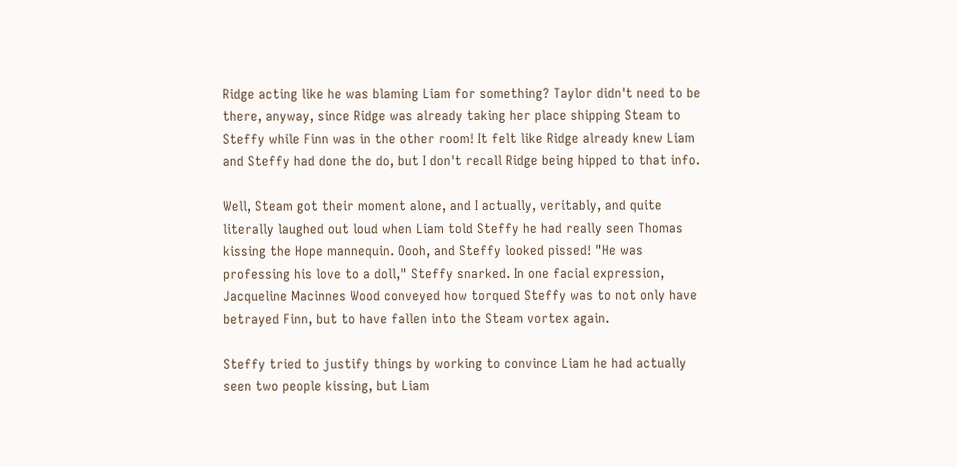Ridge acting like he was blaming Liam for something? Taylor didn't need to be there, anyway, since Ridge was already taking her place shipping Steam to Steffy while Finn was in the other room! It felt like Ridge already knew Liam and Steffy had done the do, but I don't recall Ridge being hipped to that info.

Well, Steam got their moment alone, and I actually, veritably, and quite literally laughed out loud when Liam told Steffy he had really seen Thomas kissing the Hope mannequin. Oooh, and Steffy looked pissed! "He was professing his love to a doll," Steffy snarked. In one facial expression, Jacqueline Macinnes Wood conveyed how torqued Steffy was to not only have betrayed Finn, but to have fallen into the Steam vortex again.

Steffy tried to justify things by working to convince Liam he had actually seen two people kissing, but Liam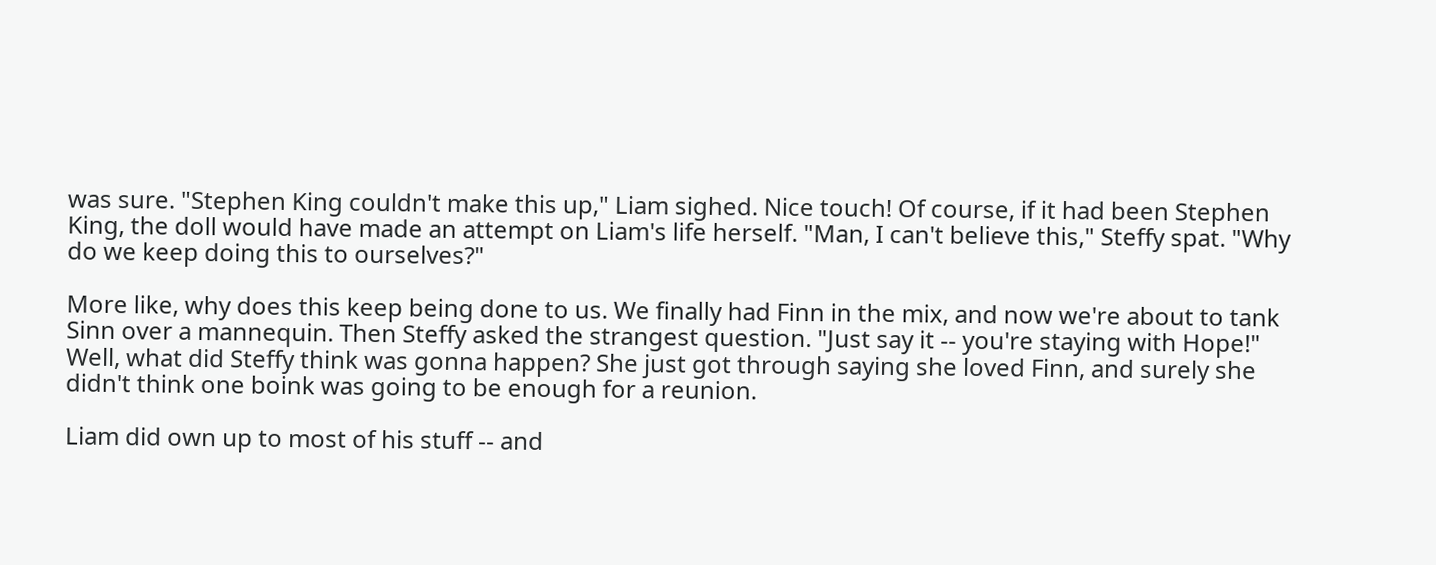was sure. "Stephen King couldn't make this up," Liam sighed. Nice touch! Of course, if it had been Stephen King, the doll would have made an attempt on Liam's life herself. "Man, I can't believe this," Steffy spat. "Why do we keep doing this to ourselves?"

More like, why does this keep being done to us. We finally had Finn in the mix, and now we're about to tank Sinn over a mannequin. Then Steffy asked the strangest question. "Just say it -- you're staying with Hope!" Well, what did Steffy think was gonna happen? She just got through saying she loved Finn, and surely she didn't think one boink was going to be enough for a reunion.

Liam did own up to most of his stuff -- and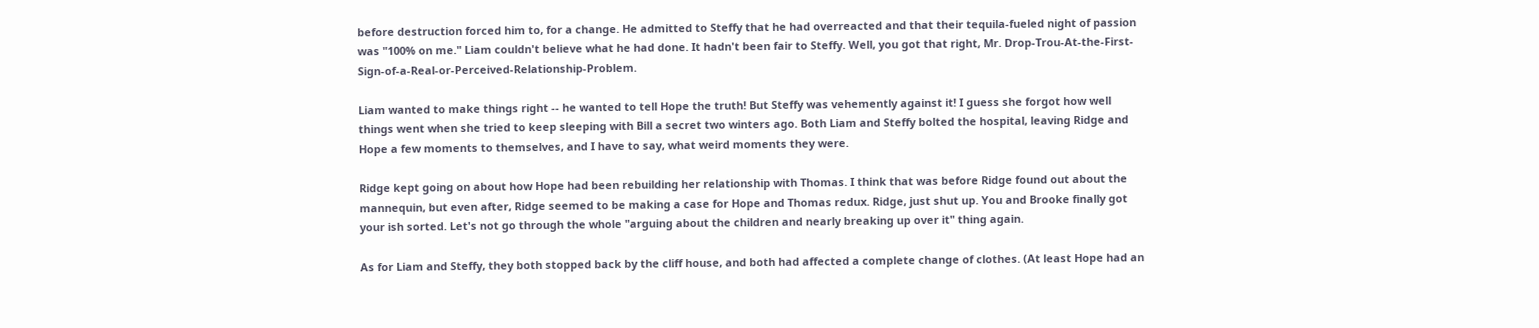before destruction forced him to, for a change. He admitted to Steffy that he had overreacted and that their tequila-fueled night of passion was "100% on me." Liam couldn't believe what he had done. It hadn't been fair to Steffy. Well, you got that right, Mr. Drop-Trou-At-the-First-Sign-of-a-Real-or-Perceived-Relationship-Problem.

Liam wanted to make things right -- he wanted to tell Hope the truth! But Steffy was vehemently against it! I guess she forgot how well things went when she tried to keep sleeping with Bill a secret two winters ago. Both Liam and Steffy bolted the hospital, leaving Ridge and Hope a few moments to themselves, and I have to say, what weird moments they were.

Ridge kept going on about how Hope had been rebuilding her relationship with Thomas. I think that was before Ridge found out about the mannequin, but even after, Ridge seemed to be making a case for Hope and Thomas redux. Ridge, just shut up. You and Brooke finally got your ish sorted. Let's not go through the whole "arguing about the children and nearly breaking up over it" thing again.

As for Liam and Steffy, they both stopped back by the cliff house, and both had affected a complete change of clothes. (At least Hope had an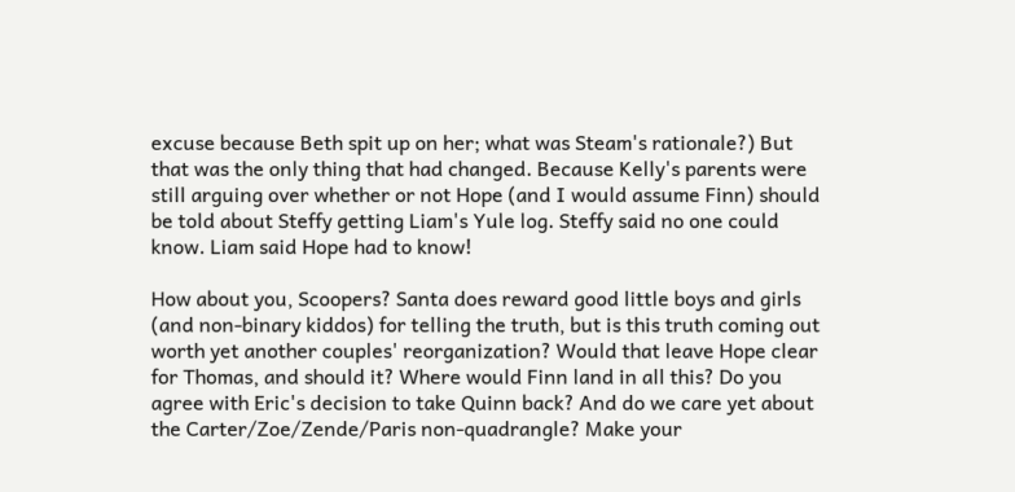excuse because Beth spit up on her; what was Steam's rationale?) But that was the only thing that had changed. Because Kelly's parents were still arguing over whether or not Hope (and I would assume Finn) should be told about Steffy getting Liam's Yule log. Steffy said no one could know. Liam said Hope had to know!

How about you, Scoopers? Santa does reward good little boys and girls (and non-binary kiddos) for telling the truth, but is this truth coming out worth yet another couples' reorganization? Would that leave Hope clear for Thomas, and should it? Where would Finn land in all this? Do you agree with Eric's decision to take Quinn back? And do we care yet about the Carter/Zoe/Zende/Paris non-quadrangle? Make your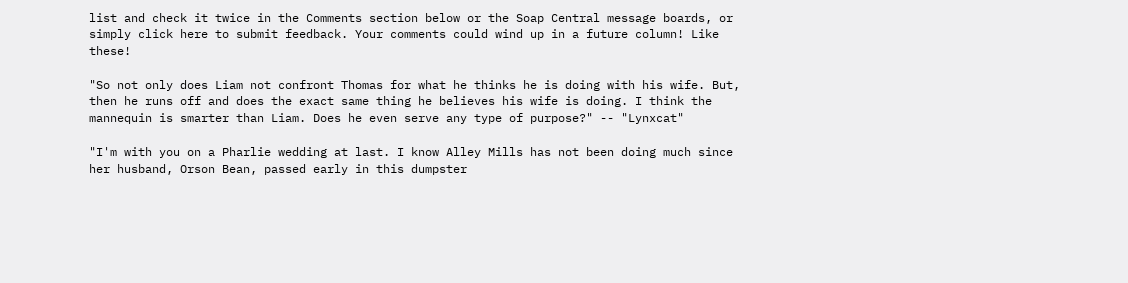list and check it twice in the Comments section below or the Soap Central message boards, or simply click here to submit feedback. Your comments could wind up in a future column! Like these!

"So not only does Liam not confront Thomas for what he thinks he is doing with his wife. But, then he runs off and does the exact same thing he believes his wife is doing. I think the mannequin is smarter than Liam. Does he even serve any type of purpose?" -- "Lynxcat"

"I'm with you on a Pharlie wedding at last. I know Alley Mills has not been doing much since her husband, Orson Bean, passed early in this dumpster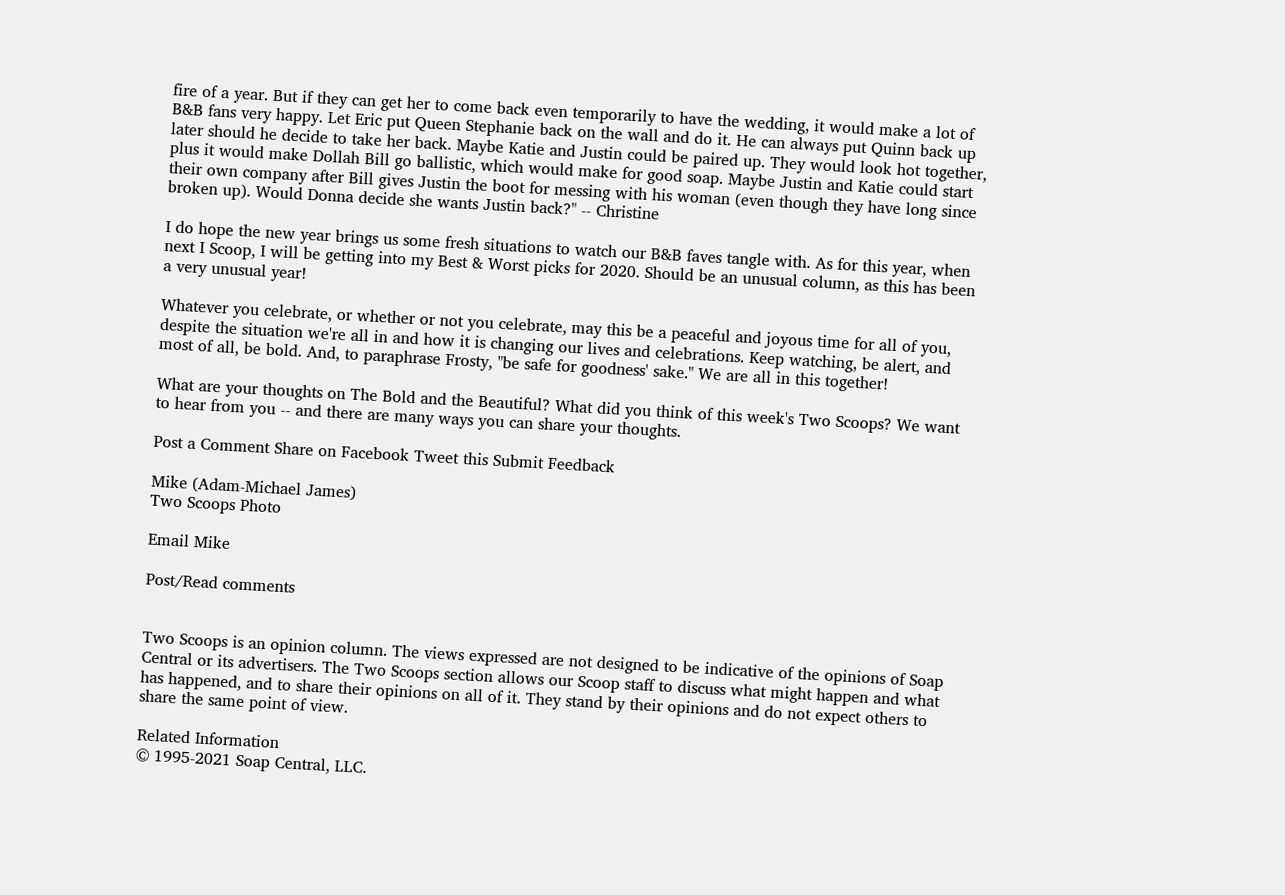fire of a year. But if they can get her to come back even temporarily to have the wedding, it would make a lot of B&B fans very happy. Let Eric put Queen Stephanie back on the wall and do it. He can always put Quinn back up later should he decide to take her back. Maybe Katie and Justin could be paired up. They would look hot together, plus it would make Dollah Bill go ballistic, which would make for good soap. Maybe Justin and Katie could start their own company after Bill gives Justin the boot for messing with his woman (even though they have long since broken up). Would Donna decide she wants Justin back?" -- Christine

I do hope the new year brings us some fresh situations to watch our B&B faves tangle with. As for this year, when next I Scoop, I will be getting into my Best & Worst picks for 2020. Should be an unusual column, as this has been a very unusual year!

Whatever you celebrate, or whether or not you celebrate, may this be a peaceful and joyous time for all of you, despite the situation we're all in and how it is changing our lives and celebrations. Keep watching, be alert, and most of all, be bold. And, to paraphrase Frosty, "be safe for goodness' sake." We are all in this together!

What are your thoughts on The Bold and the Beautiful? What did you think of this week's Two Scoops? We want to hear from you -- and there are many ways you can share your thoughts.

Post a Comment Share on Facebook Tweet this Submit Feedback

Mike (Adam-Michael James)
Two Scoops Photo

Email Mike

Post/Read comments


Two Scoops is an opinion column. The views expressed are not designed to be indicative of the opinions of Soap Central or its advertisers. The Two Scoops section allows our Scoop staff to discuss what might happen and what has happened, and to share their opinions on all of it. They stand by their opinions and do not expect others to share the same point of view.

Related Information
© 1995-2021 Soap Central, LLC.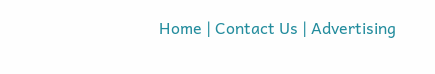Home | Contact Us | Advertising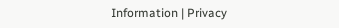Information | Privacy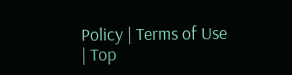Policy | Terms of Use | Top